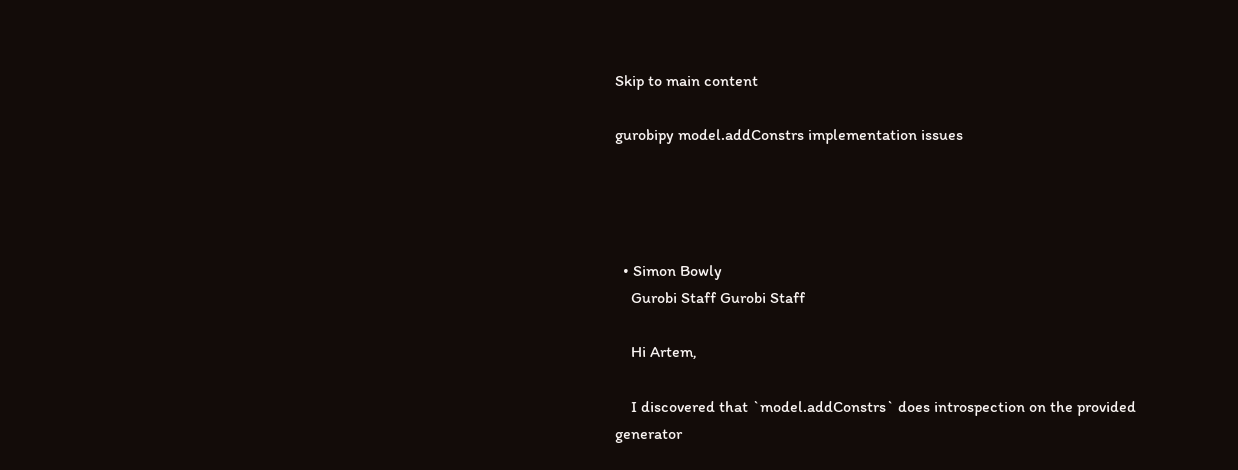Skip to main content

gurobipy model.addConstrs implementation issues




  • Simon Bowly
    Gurobi Staff Gurobi Staff

    Hi Artem,

    I discovered that `model.addConstrs` does introspection on the provided generator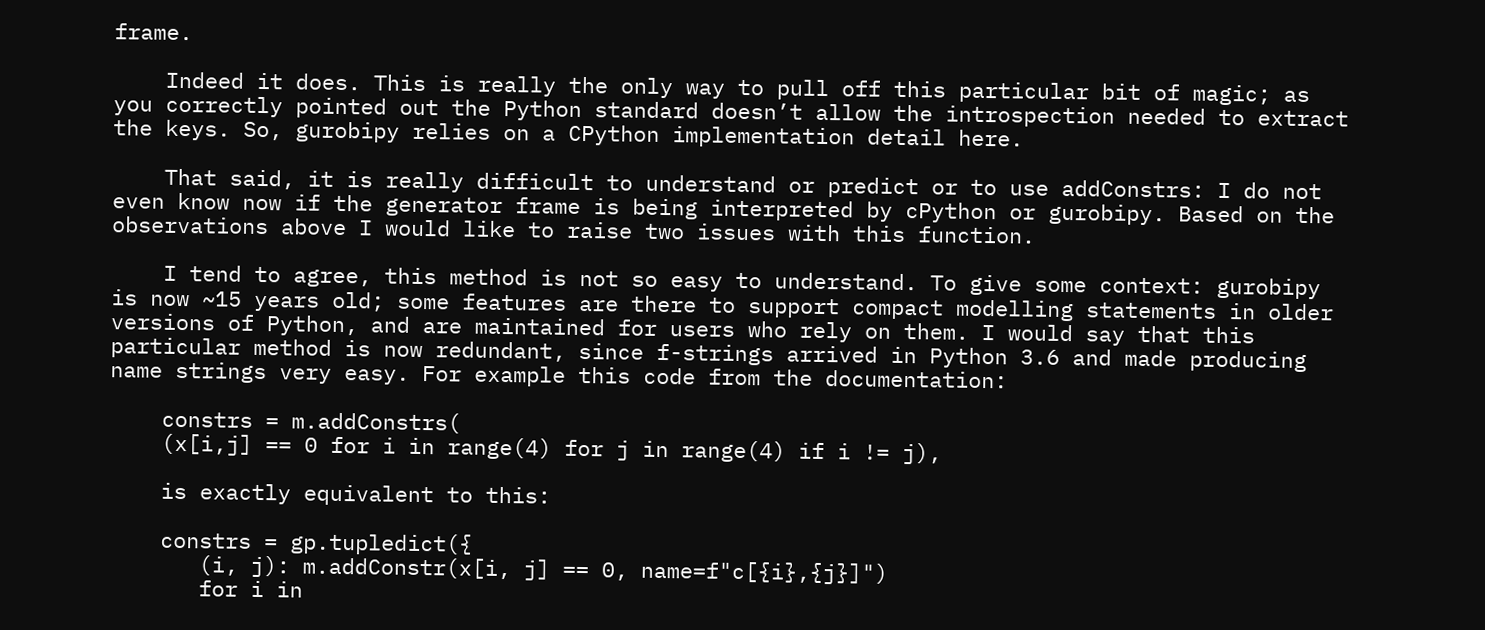frame.

    Indeed it does. This is really the only way to pull off this particular bit of magic; as you correctly pointed out the Python standard doesn’t allow the introspection needed to extract the keys. So, gurobipy relies on a CPython implementation detail here.

    That said, it is really difficult to understand or predict or to use addConstrs: I do not even know now if the generator frame is being interpreted by cPython or gurobipy. Based on the observations above I would like to raise two issues with this function.

    I tend to agree, this method is not so easy to understand. To give some context: gurobipy is now ~15 years old; some features are there to support compact modelling statements in older versions of Python, and are maintained for users who rely on them. I would say that this particular method is now redundant, since f-strings arrived in Python 3.6 and made producing name strings very easy. For example this code from the documentation:

    constrs = m.addConstrs(
    (x[i,j] == 0 for i in range(4) for j in range(4) if i != j),

    is exactly equivalent to this:

    constrs = gp.tupledict({
       (i, j): m.addConstr(x[i, j] == 0, name=f"c[{i},{j}]")
       for i in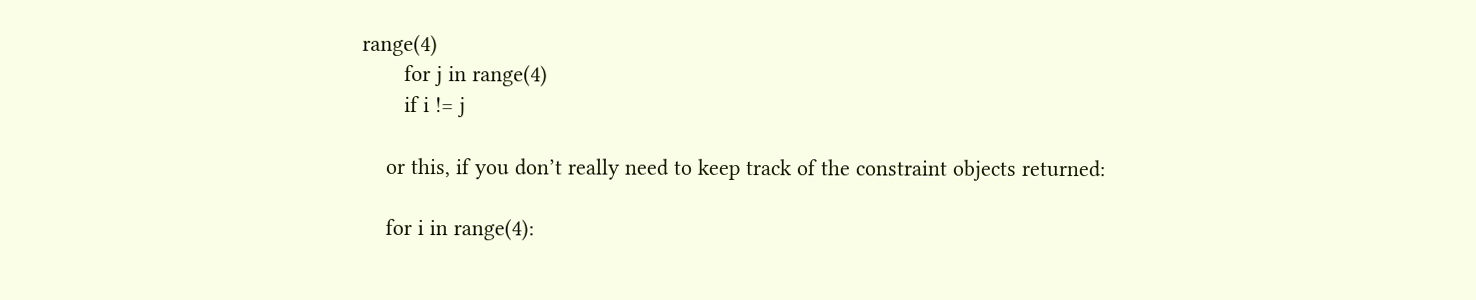range(4)
       for j in range(4)
       if i != j

    or this, if you don’t really need to keep track of the constraint objects returned:

    for i in range(4):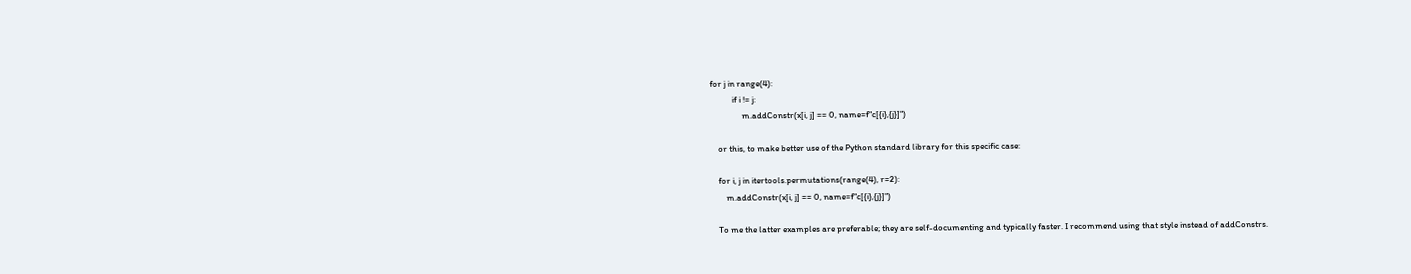for j in range(4):
           if i != j:
                m.addConstr(x[i, j] == 0, name=f"c[{i},{j}]")

    or this, to make better use of the Python standard library for this specific case:

    for i, j in itertools.permutations(range(4), r=2):
        m.addConstr(x[i, j] == 0, name=f"c[{i},{j}]")

    To me the latter examples are preferable; they are self-documenting and typically faster. I recommend using that style instead of addConstrs.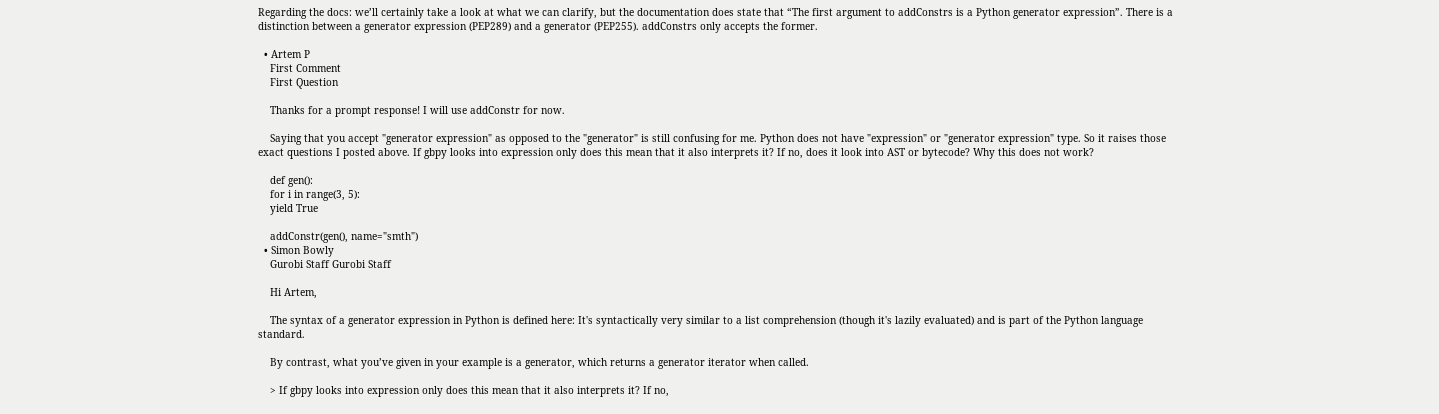Regarding the docs: we’ll certainly take a look at what we can clarify, but the documentation does state that “The first argument to addConstrs is a Python generator expression”. There is a distinction between a generator expression (PEP289) and a generator (PEP255). addConstrs only accepts the former.

  • Artem P
    First Comment
    First Question

    Thanks for a prompt response! I will use addConstr for now.

    Saying that you accept "generator expression" as opposed to the "generator" is still confusing for me. Python does not have "expression" or "generator expression" type. So it raises those exact questions I posted above. If gbpy looks into expression only does this mean that it also interprets it? If no, does it look into AST or bytecode? Why this does not work?

    def gen():
    for i in range(3, 5):
    yield True

    addConstr(gen(), name="smth")
  • Simon Bowly
    Gurobi Staff Gurobi Staff

    Hi Artem,

    The syntax of a generator expression in Python is defined here: It's syntactically very similar to a list comprehension (though it's lazily evaluated) and is part of the Python language standard.

    By contrast, what you’ve given in your example is a generator, which returns a generator iterator when called.

    > If gbpy looks into expression only does this mean that it also interprets it? If no,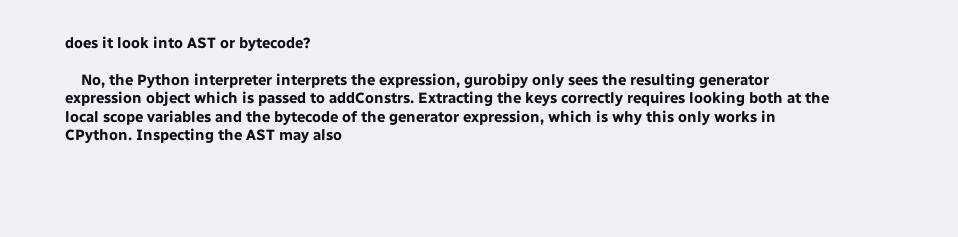does it look into AST or bytecode?

    No, the Python interpreter interprets the expression, gurobipy only sees the resulting generator expression object which is passed to addConstrs. Extracting the keys correctly requires looking both at the local scope variables and the bytecode of the generator expression, which is why this only works in CPython. Inspecting the AST may also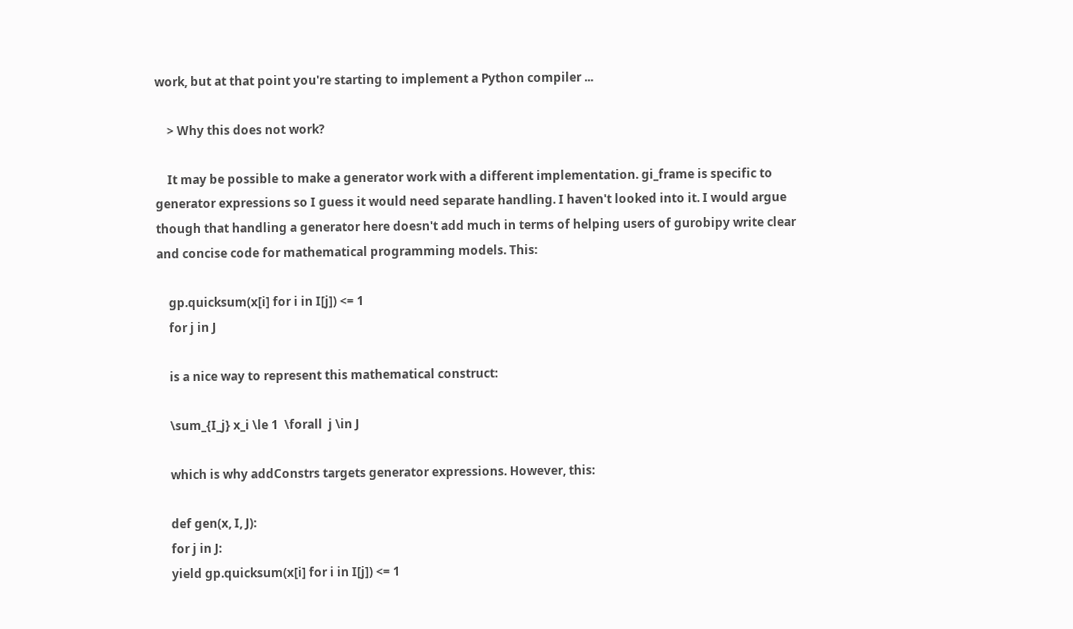work, but at that point you're starting to implement a Python compiler ...

    > Why this does not work?

    It may be possible to make a generator work with a different implementation. gi_frame is specific to generator expressions so I guess it would need separate handling. I haven't looked into it. I would argue though that handling a generator here doesn't add much in terms of helping users of gurobipy write clear and concise code for mathematical programming models. This:

    gp.quicksum(x[i] for i in I[j]) <= 1
    for j in J

    is a nice way to represent this mathematical construct:

    \sum_{I_j} x_i \le 1  \forall  j \in J

    which is why addConstrs targets generator expressions. However, this:

    def gen(x, I, J):
    for j in J:
    yield gp.quicksum(x[i] for i in I[j]) <= 1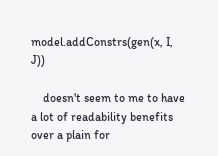model.addConstrs(gen(x, I, J))

    doesn't seem to me to have a lot of readability benefits over a plain for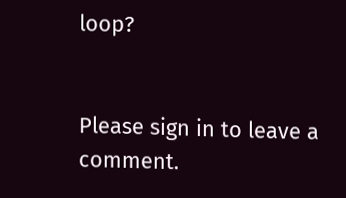loop?


Please sign in to leave a comment.